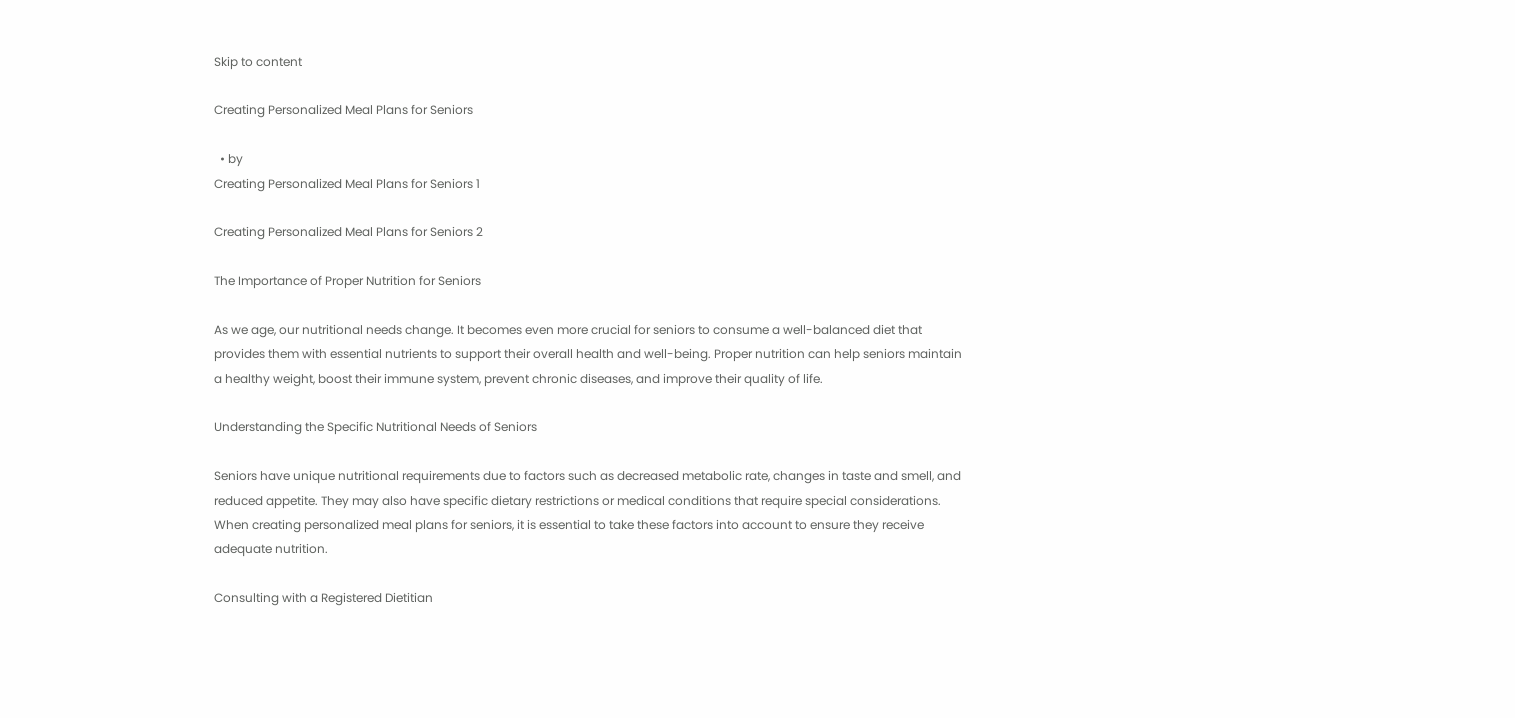Skip to content

Creating Personalized Meal Plans for Seniors

  • by
Creating Personalized Meal Plans for Seniors 1

Creating Personalized Meal Plans for Seniors 2

The Importance of Proper Nutrition for Seniors

As we age, our nutritional needs change. It becomes even more crucial for seniors to consume a well-balanced diet that provides them with essential nutrients to support their overall health and well-being. Proper nutrition can help seniors maintain a healthy weight, boost their immune system, prevent chronic diseases, and improve their quality of life.

Understanding the Specific Nutritional Needs of Seniors

Seniors have unique nutritional requirements due to factors such as decreased metabolic rate, changes in taste and smell, and reduced appetite. They may also have specific dietary restrictions or medical conditions that require special considerations. When creating personalized meal plans for seniors, it is essential to take these factors into account to ensure they receive adequate nutrition.

Consulting with a Registered Dietitian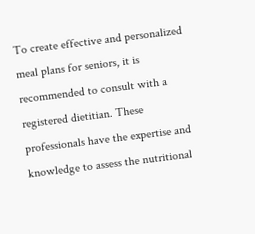To create effective and personalized meal plans for seniors, it is recommended to consult with a registered dietitian. These professionals have the expertise and knowledge to assess the nutritional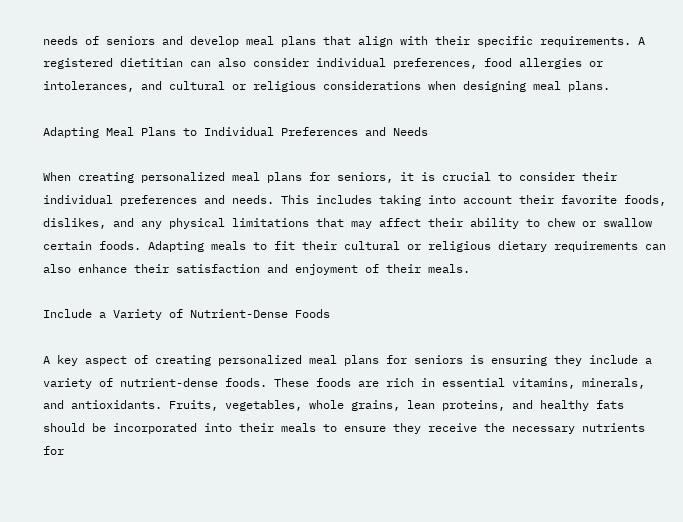needs of seniors and develop meal plans that align with their specific requirements. A registered dietitian can also consider individual preferences, food allergies or intolerances, and cultural or religious considerations when designing meal plans.

Adapting Meal Plans to Individual Preferences and Needs

When creating personalized meal plans for seniors, it is crucial to consider their individual preferences and needs. This includes taking into account their favorite foods, dislikes, and any physical limitations that may affect their ability to chew or swallow certain foods. Adapting meals to fit their cultural or religious dietary requirements can also enhance their satisfaction and enjoyment of their meals.

Include a Variety of Nutrient-Dense Foods

A key aspect of creating personalized meal plans for seniors is ensuring they include a variety of nutrient-dense foods. These foods are rich in essential vitamins, minerals, and antioxidants. Fruits, vegetables, whole grains, lean proteins, and healthy fats should be incorporated into their meals to ensure they receive the necessary nutrients for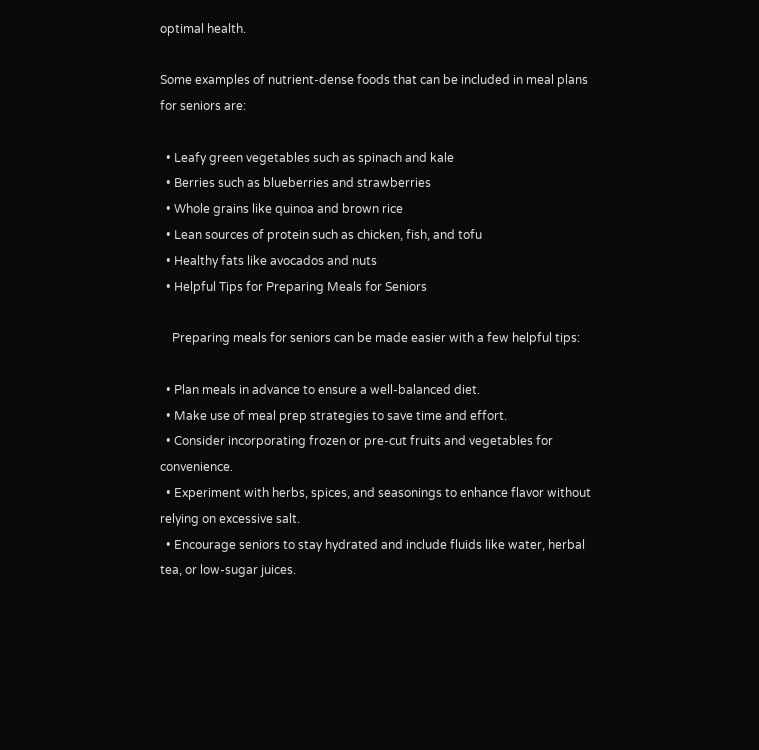optimal health.

Some examples of nutrient-dense foods that can be included in meal plans for seniors are:

  • Leafy green vegetables such as spinach and kale
  • Berries such as blueberries and strawberries
  • Whole grains like quinoa and brown rice
  • Lean sources of protein such as chicken, fish, and tofu
  • Healthy fats like avocados and nuts
  • Helpful Tips for Preparing Meals for Seniors

    Preparing meals for seniors can be made easier with a few helpful tips:

  • Plan meals in advance to ensure a well-balanced diet.
  • Make use of meal prep strategies to save time and effort.
  • Consider incorporating frozen or pre-cut fruits and vegetables for convenience.
  • Experiment with herbs, spices, and seasonings to enhance flavor without relying on excessive salt.
  • Encourage seniors to stay hydrated and include fluids like water, herbal tea, or low-sugar juices.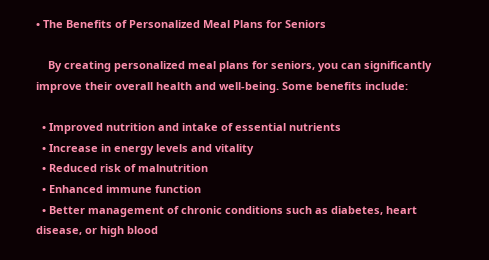• The Benefits of Personalized Meal Plans for Seniors

    By creating personalized meal plans for seniors, you can significantly improve their overall health and well-being. Some benefits include:

  • Improved nutrition and intake of essential nutrients
  • Increase in energy levels and vitality
  • Reduced risk of malnutrition
  • Enhanced immune function
  • Better management of chronic conditions such as diabetes, heart disease, or high blood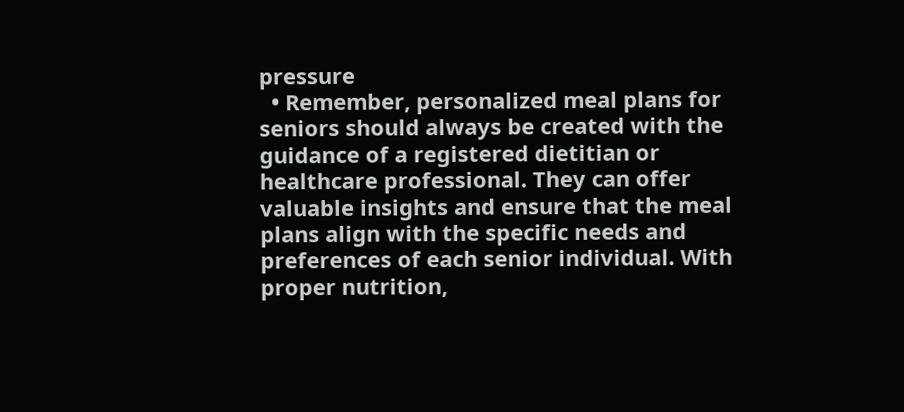pressure
  • Remember, personalized meal plans for seniors should always be created with the guidance of a registered dietitian or healthcare professional. They can offer valuable insights and ensure that the meal plans align with the specific needs and preferences of each senior individual. With proper nutrition,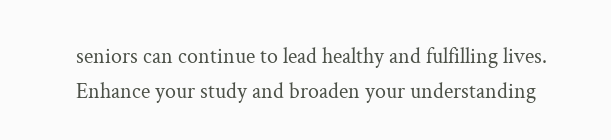seniors can continue to lead healthy and fulfilling lives. Enhance your study and broaden your understanding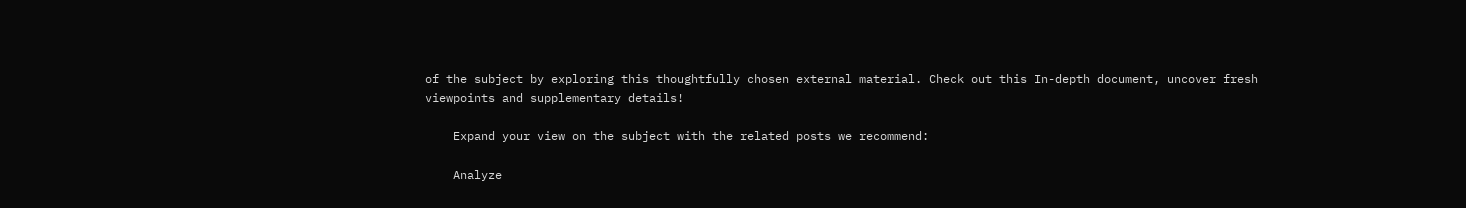of the subject by exploring this thoughtfully chosen external material. Check out this In-depth document, uncover fresh viewpoints and supplementary details!

    Expand your view on the subject with the related posts we recommend:

    Analyze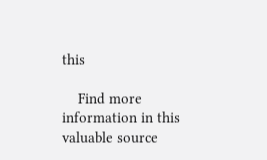this

    Find more information in this valuable source